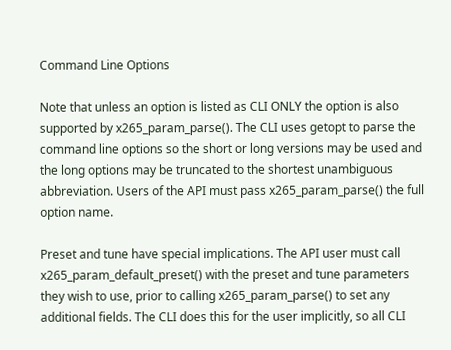Command Line Options

Note that unless an option is listed as CLI ONLY the option is also supported by x265_param_parse(). The CLI uses getopt to parse the command line options so the short or long versions may be used and the long options may be truncated to the shortest unambiguous abbreviation. Users of the API must pass x265_param_parse() the full option name.

Preset and tune have special implications. The API user must call x265_param_default_preset() with the preset and tune parameters they wish to use, prior to calling x265_param_parse() to set any additional fields. The CLI does this for the user implicitly, so all CLI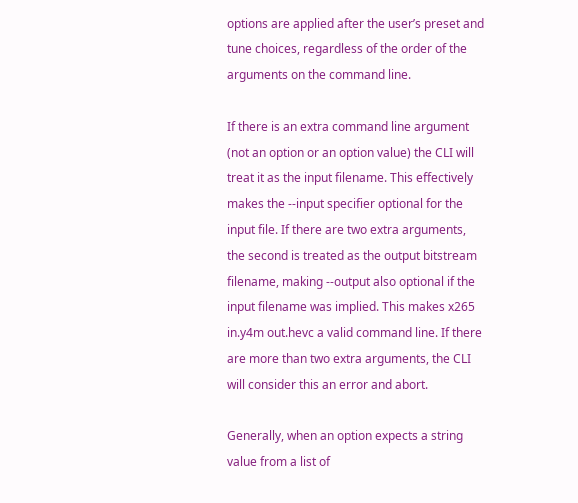options are applied after the user’s preset and tune choices, regardless of the order of the arguments on the command line.

If there is an extra command line argument (not an option or an option value) the CLI will treat it as the input filename. This effectively makes the --input specifier optional for the input file. If there are two extra arguments, the second is treated as the output bitstream filename, making --output also optional if the input filename was implied. This makes x265 in.y4m out.hevc a valid command line. If there are more than two extra arguments, the CLI will consider this an error and abort.

Generally, when an option expects a string value from a list of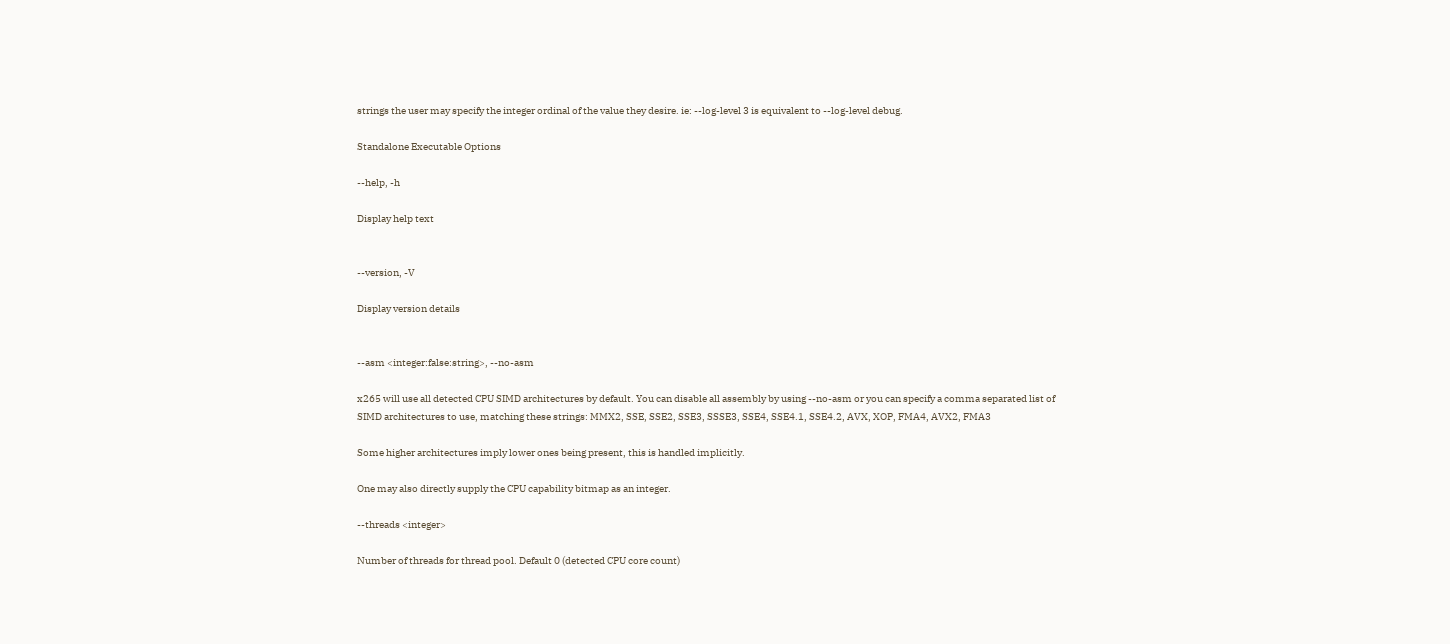strings the user may specify the integer ordinal of the value they desire. ie: --log-level 3 is equivalent to --log-level debug.

Standalone Executable Options

--help, -h

Display help text


--version, -V

Display version details


--asm <integer:false:string>, --no-asm

x265 will use all detected CPU SIMD architectures by default. You can disable all assembly by using --no-asm or you can specify a comma separated list of SIMD architectures to use, matching these strings: MMX2, SSE, SSE2, SSE3, SSSE3, SSE4, SSE4.1, SSE4.2, AVX, XOP, FMA4, AVX2, FMA3

Some higher architectures imply lower ones being present, this is handled implicitly.

One may also directly supply the CPU capability bitmap as an integer.

--threads <integer>

Number of threads for thread pool. Default 0 (detected CPU core count)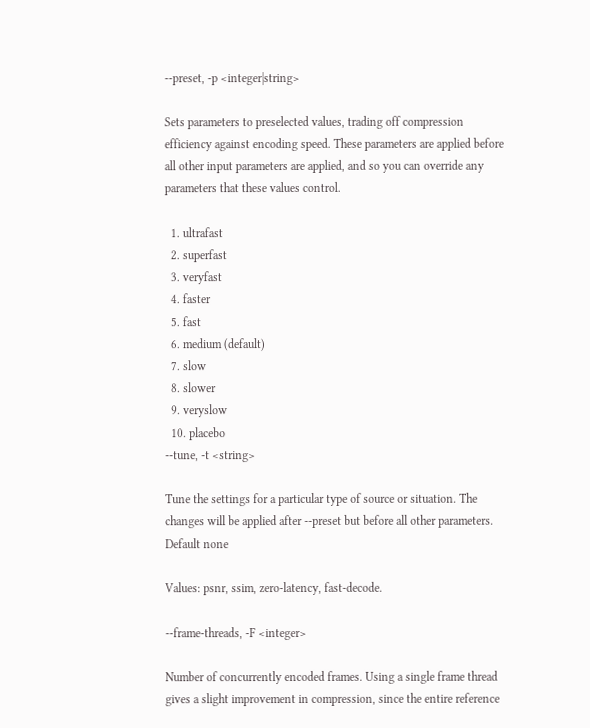--preset, -p <integer|string>

Sets parameters to preselected values, trading off compression efficiency against encoding speed. These parameters are applied before all other input parameters are applied, and so you can override any parameters that these values control.

  1. ultrafast
  2. superfast
  3. veryfast
  4. faster
  5. fast
  6. medium (default)
  7. slow
  8. slower
  9. veryslow
  10. placebo
--tune, -t <string>

Tune the settings for a particular type of source or situation. The changes will be applied after --preset but before all other parameters. Default none

Values: psnr, ssim, zero-latency, fast-decode.

--frame-threads, -F <integer>

Number of concurrently encoded frames. Using a single frame thread gives a slight improvement in compression, since the entire reference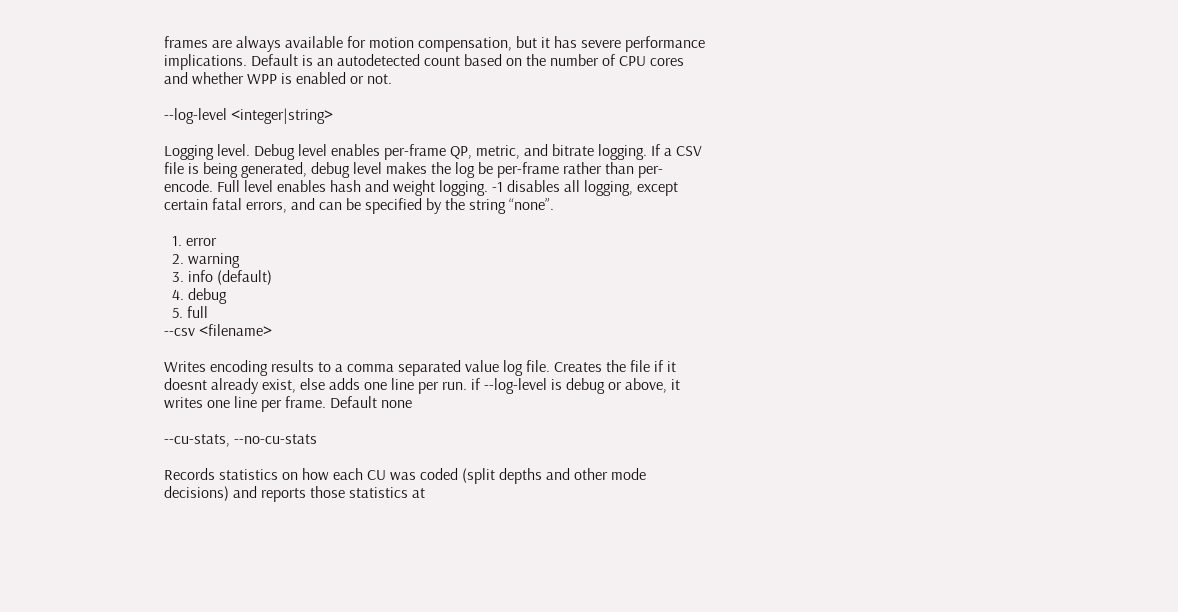frames are always available for motion compensation, but it has severe performance implications. Default is an autodetected count based on the number of CPU cores and whether WPP is enabled or not.

--log-level <integer|string>

Logging level. Debug level enables per-frame QP, metric, and bitrate logging. If a CSV file is being generated, debug level makes the log be per-frame rather than per-encode. Full level enables hash and weight logging. -1 disables all logging, except certain fatal errors, and can be specified by the string “none”.

  1. error
  2. warning
  3. info (default)
  4. debug
  5. full
--csv <filename>

Writes encoding results to a comma separated value log file. Creates the file if it doesnt already exist, else adds one line per run. if --log-level is debug or above, it writes one line per frame. Default none

--cu-stats, --no-cu-stats

Records statistics on how each CU was coded (split depths and other mode decisions) and reports those statistics at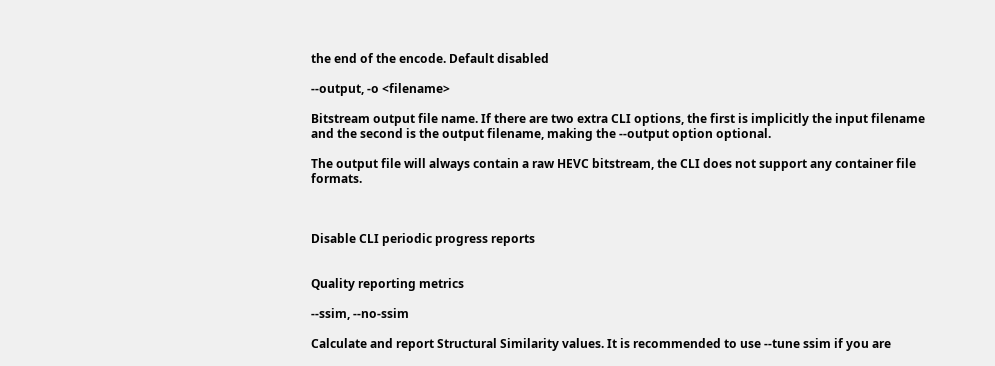the end of the encode. Default disabled

--output, -o <filename>

Bitstream output file name. If there are two extra CLI options, the first is implicitly the input filename and the second is the output filename, making the --output option optional.

The output file will always contain a raw HEVC bitstream, the CLI does not support any container file formats.



Disable CLI periodic progress reports


Quality reporting metrics

--ssim, --no-ssim

Calculate and report Structural Similarity values. It is recommended to use --tune ssim if you are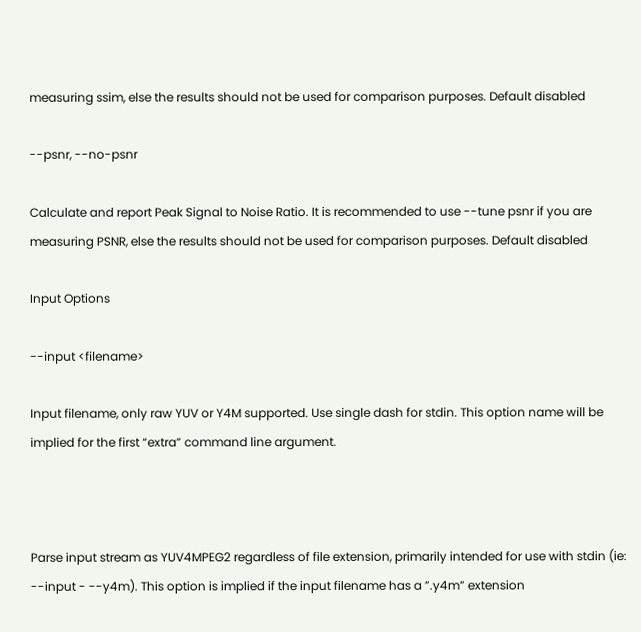measuring ssim, else the results should not be used for comparison purposes. Default disabled

--psnr, --no-psnr

Calculate and report Peak Signal to Noise Ratio. It is recommended to use --tune psnr if you are measuring PSNR, else the results should not be used for comparison purposes. Default disabled

Input Options

--input <filename>

Input filename, only raw YUV or Y4M supported. Use single dash for stdin. This option name will be implied for the first “extra” command line argument.



Parse input stream as YUV4MPEG2 regardless of file extension, primarily intended for use with stdin (ie: --input - --y4m). This option is implied if the input filename has a ”.y4m” extension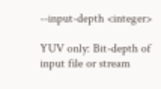--input-depth <integer>

YUV only: Bit-depth of input file or stream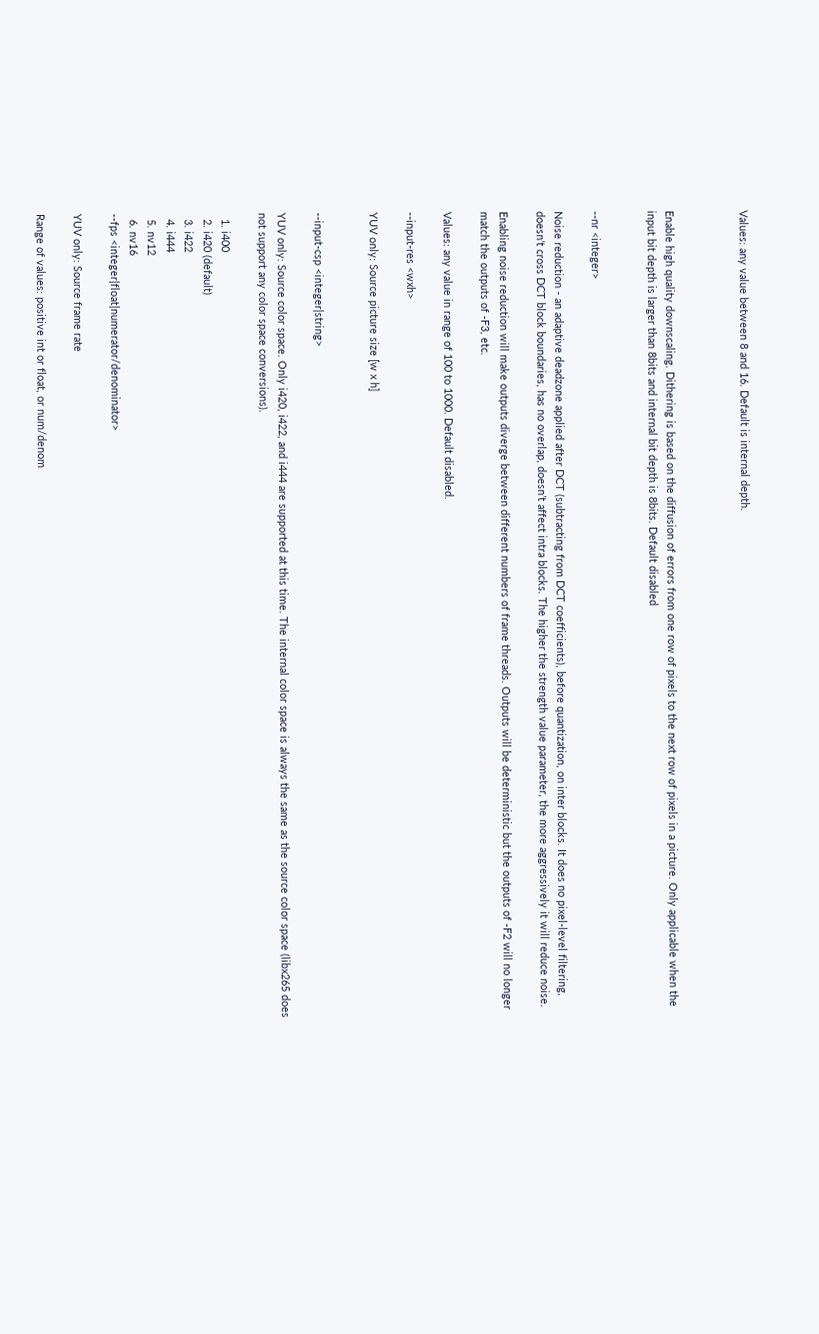Values: any value between 8 and 16. Default is internal depth.



Enable high quality downscaling. Dithering is based on the diffusion of errors from one row of pixels to the next row of pixels in a picture. Only applicable when the input bit depth is larger than 8bits and internal bit depth is 8bits. Default disabled


--nr <integer>

Noise reduction - an adaptive deadzone applied after DCT (subtracting from DCT coefficients), before quantization, on inter blocks. It does no pixel-level filtering, doesn’t cross DCT block boundaries, has no overlap, doesn’t affect intra blocks. The higher the strength value parameter, the more aggressively it will reduce noise.

Enabling noise reduction will make outputs diverge between different numbers of frame threads. Outputs will be deterministic but the outputs of -F2 will no longer match the outputs of -F3, etc.

Values: any value in range of 100 to 1000. Default disabled.

--input-res <wxh>

YUV only: Source picture size [w x h]


--input-csp <integer|string>

YUV only: Source color space. Only i420, i422, and i444 are supported at this time. The internal color space is always the same as the source color space (libx265 does not support any color space conversions).

  1. i400
  2. i420 (default)
  3. i422
  4. i444
  5. nv12
  6. nv16
--fps <integer|float|numerator/denominator>

YUV only: Source frame rate

Range of values: positive int or float, or num/denom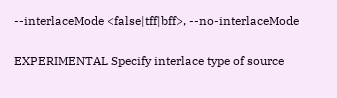--interlaceMode <false|tff|bff>, --no-interlaceMode

EXPERIMENTAL Specify interlace type of source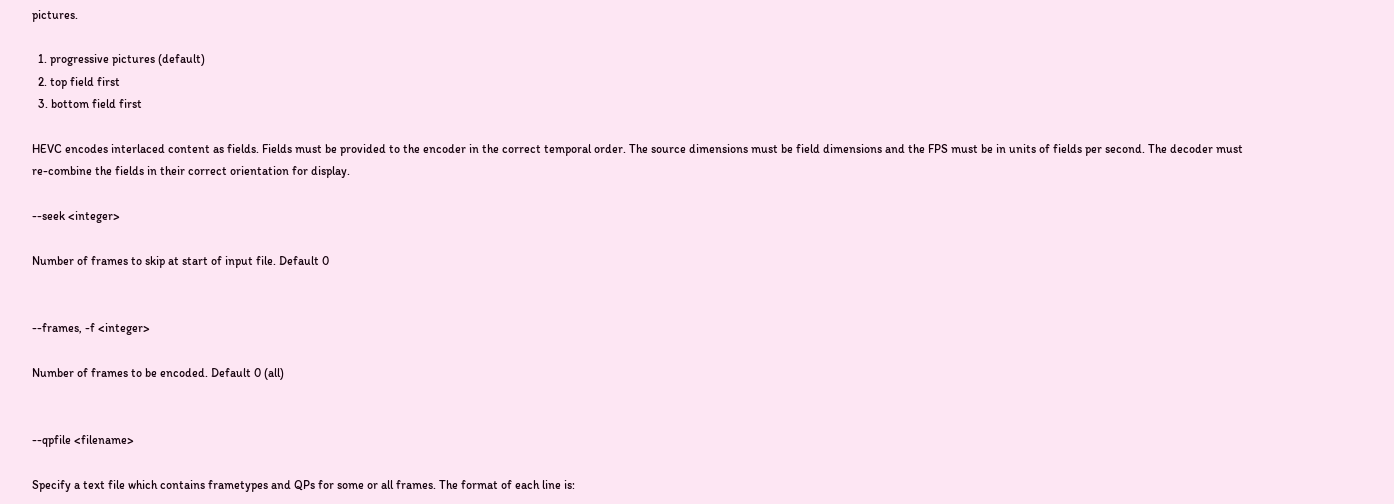pictures.

  1. progressive pictures (default)
  2. top field first
  3. bottom field first

HEVC encodes interlaced content as fields. Fields must be provided to the encoder in the correct temporal order. The source dimensions must be field dimensions and the FPS must be in units of fields per second. The decoder must re-combine the fields in their correct orientation for display.

--seek <integer>

Number of frames to skip at start of input file. Default 0


--frames, -f <integer>

Number of frames to be encoded. Default 0 (all)


--qpfile <filename>

Specify a text file which contains frametypes and QPs for some or all frames. The format of each line is: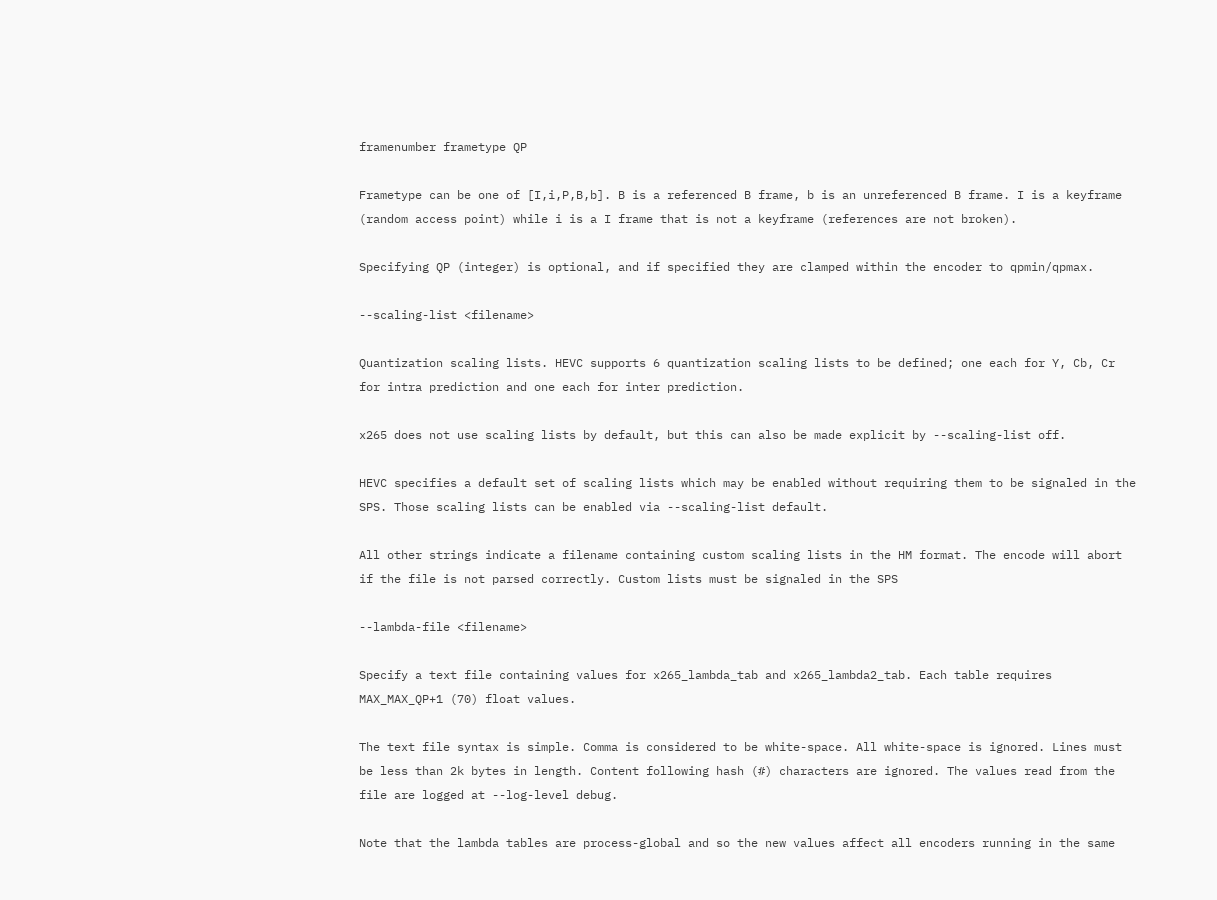framenumber frametype QP

Frametype can be one of [I,i,P,B,b]. B is a referenced B frame, b is an unreferenced B frame. I is a keyframe (random access point) while i is a I frame that is not a keyframe (references are not broken).

Specifying QP (integer) is optional, and if specified they are clamped within the encoder to qpmin/qpmax.

--scaling-list <filename>

Quantization scaling lists. HEVC supports 6 quantization scaling lists to be defined; one each for Y, Cb, Cr for intra prediction and one each for inter prediction.

x265 does not use scaling lists by default, but this can also be made explicit by --scaling-list off.

HEVC specifies a default set of scaling lists which may be enabled without requiring them to be signaled in the SPS. Those scaling lists can be enabled via --scaling-list default.

All other strings indicate a filename containing custom scaling lists in the HM format. The encode will abort if the file is not parsed correctly. Custom lists must be signaled in the SPS

--lambda-file <filename>

Specify a text file containing values for x265_lambda_tab and x265_lambda2_tab. Each table requires MAX_MAX_QP+1 (70) float values.

The text file syntax is simple. Comma is considered to be white-space. All white-space is ignored. Lines must be less than 2k bytes in length. Content following hash (#) characters are ignored. The values read from the file are logged at --log-level debug.

Note that the lambda tables are process-global and so the new values affect all encoders running in the same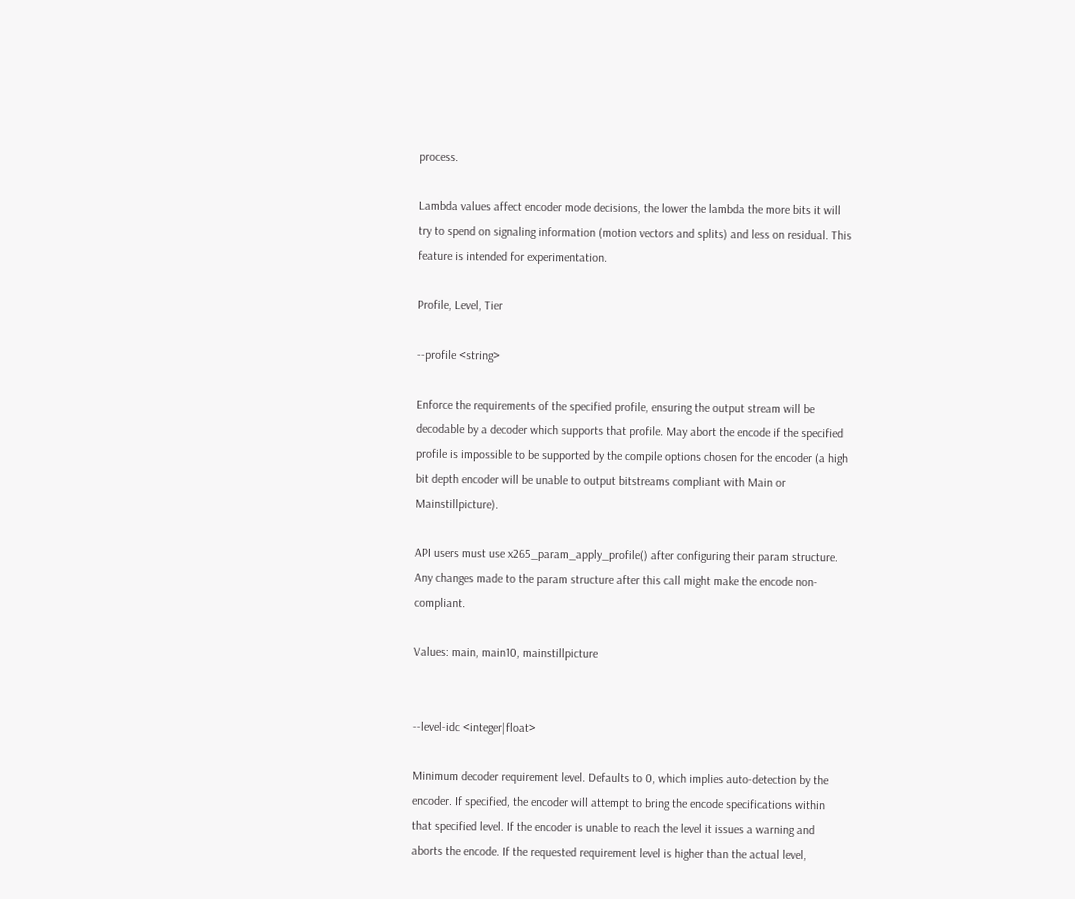process.

Lambda values affect encoder mode decisions, the lower the lambda the more bits it will try to spend on signaling information (motion vectors and splits) and less on residual. This feature is intended for experimentation.

Profile, Level, Tier

--profile <string>

Enforce the requirements of the specified profile, ensuring the output stream will be decodable by a decoder which supports that profile. May abort the encode if the specified profile is impossible to be supported by the compile options chosen for the encoder (a high bit depth encoder will be unable to output bitstreams compliant with Main or Mainstillpicture).

API users must use x265_param_apply_profile() after configuring their param structure. Any changes made to the param structure after this call might make the encode non-compliant.

Values: main, main10, mainstillpicture


--level-idc <integer|float>

Minimum decoder requirement level. Defaults to 0, which implies auto-detection by the encoder. If specified, the encoder will attempt to bring the encode specifications within that specified level. If the encoder is unable to reach the level it issues a warning and aborts the encode. If the requested requirement level is higher than the actual level,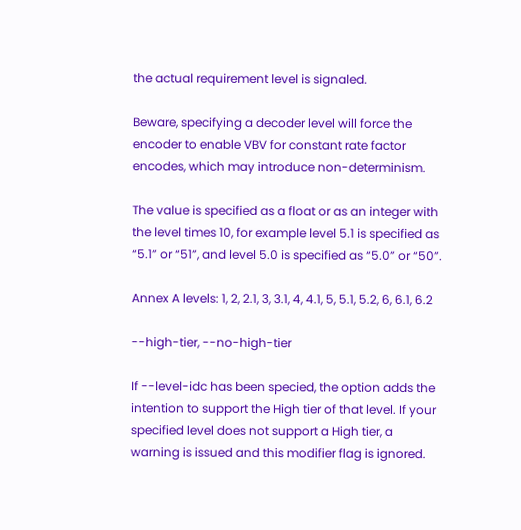the actual requirement level is signaled.

Beware, specifying a decoder level will force the encoder to enable VBV for constant rate factor encodes, which may introduce non-determinism.

The value is specified as a float or as an integer with the level times 10, for example level 5.1 is specified as “5.1” or “51”, and level 5.0 is specified as “5.0” or “50”.

Annex A levels: 1, 2, 2.1, 3, 3.1, 4, 4.1, 5, 5.1, 5.2, 6, 6.1, 6.2

--high-tier, --no-high-tier

If --level-idc has been specied, the option adds the intention to support the High tier of that level. If your specified level does not support a High tier, a warning is issued and this modifier flag is ignored.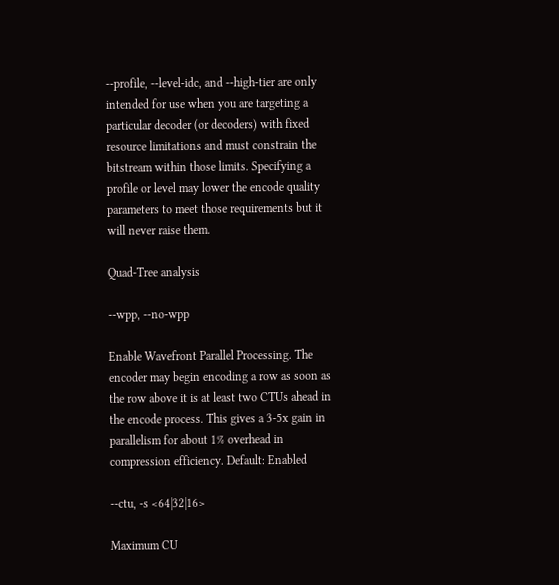--profile, --level-idc, and --high-tier are only intended for use when you are targeting a particular decoder (or decoders) with fixed resource limitations and must constrain the bitstream within those limits. Specifying a profile or level may lower the encode quality parameters to meet those requirements but it will never raise them.

Quad-Tree analysis

--wpp, --no-wpp

Enable Wavefront Parallel Processing. The encoder may begin encoding a row as soon as the row above it is at least two CTUs ahead in the encode process. This gives a 3-5x gain in parallelism for about 1% overhead in compression efficiency. Default: Enabled

--ctu, -s <64|32|16>

Maximum CU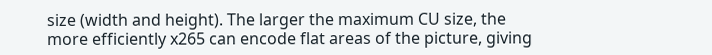size (width and height). The larger the maximum CU size, the more efficiently x265 can encode flat areas of the picture, giving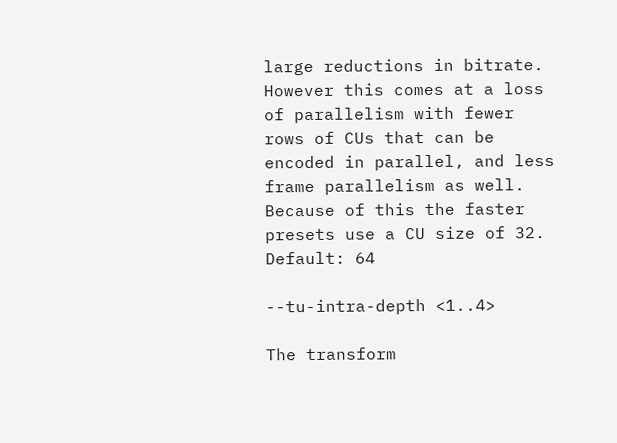large reductions in bitrate. However this comes at a loss of parallelism with fewer rows of CUs that can be encoded in parallel, and less frame parallelism as well. Because of this the faster presets use a CU size of 32. Default: 64

--tu-intra-depth <1..4>

The transform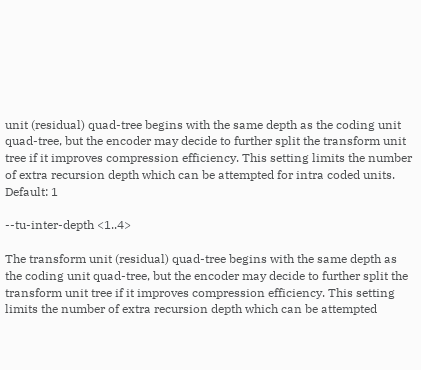unit (residual) quad-tree begins with the same depth as the coding unit quad-tree, but the encoder may decide to further split the transform unit tree if it improves compression efficiency. This setting limits the number of extra recursion depth which can be attempted for intra coded units. Default: 1

--tu-inter-depth <1..4>

The transform unit (residual) quad-tree begins with the same depth as the coding unit quad-tree, but the encoder may decide to further split the transform unit tree if it improves compression efficiency. This setting limits the number of extra recursion depth which can be attempted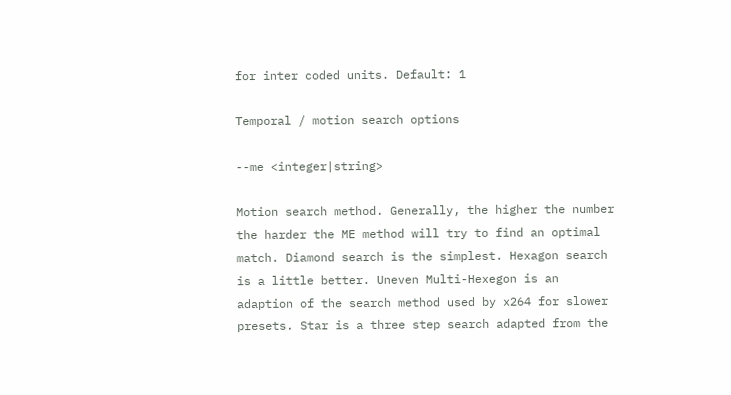for inter coded units. Default: 1

Temporal / motion search options

--me <integer|string>

Motion search method. Generally, the higher the number the harder the ME method will try to find an optimal match. Diamond search is the simplest. Hexagon search is a little better. Uneven Multi-Hexegon is an adaption of the search method used by x264 for slower presets. Star is a three step search adapted from the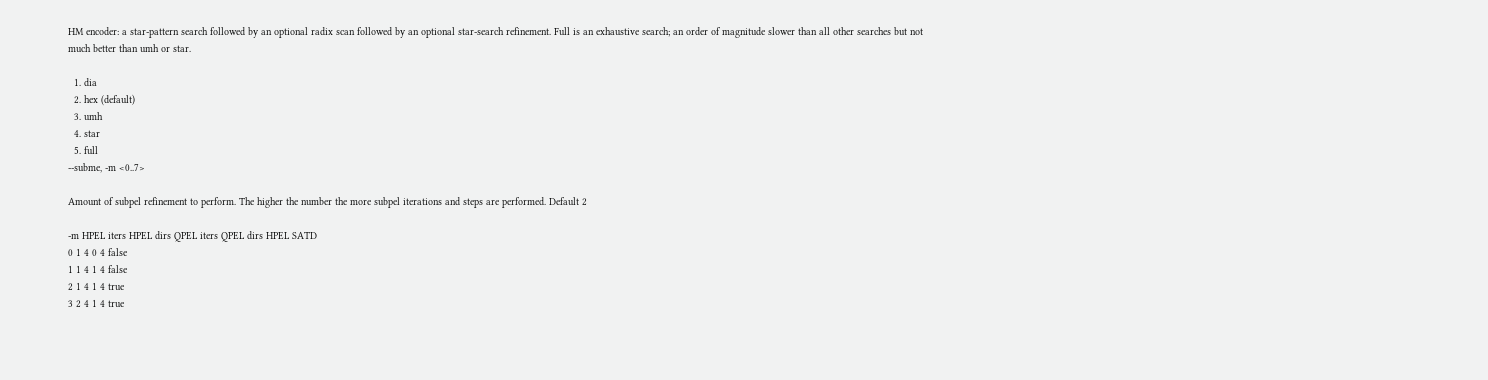HM encoder: a star-pattern search followed by an optional radix scan followed by an optional star-search refinement. Full is an exhaustive search; an order of magnitude slower than all other searches but not much better than umh or star.

  1. dia
  2. hex (default)
  3. umh
  4. star
  5. full
--subme, -m <0..7>

Amount of subpel refinement to perform. The higher the number the more subpel iterations and steps are performed. Default 2

-m HPEL iters HPEL dirs QPEL iters QPEL dirs HPEL SATD
0 1 4 0 4 false
1 1 4 1 4 false
2 1 4 1 4 true
3 2 4 1 4 true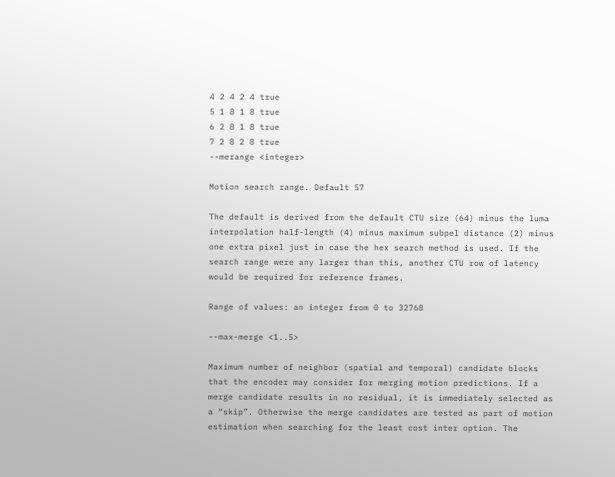4 2 4 2 4 true
5 1 8 1 8 true
6 2 8 1 8 true
7 2 8 2 8 true
--merange <integer>

Motion search range. Default 57

The default is derived from the default CTU size (64) minus the luma interpolation half-length (4) minus maximum subpel distance (2) minus one extra pixel just in case the hex search method is used. If the search range were any larger than this, another CTU row of latency would be required for reference frames.

Range of values: an integer from 0 to 32768

--max-merge <1..5>

Maximum number of neighbor (spatial and temporal) candidate blocks that the encoder may consider for merging motion predictions. If a merge candidate results in no residual, it is immediately selected as a “skip”. Otherwise the merge candidates are tested as part of motion estimation when searching for the least cost inter option. The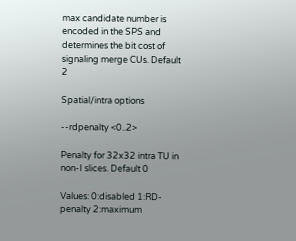max candidate number is encoded in the SPS and determines the bit cost of signaling merge CUs. Default 2

Spatial/intra options

--rdpenalty <0..2>

Penalty for 32x32 intra TU in non-I slices. Default 0

Values: 0:disabled 1:RD-penalty 2:maximum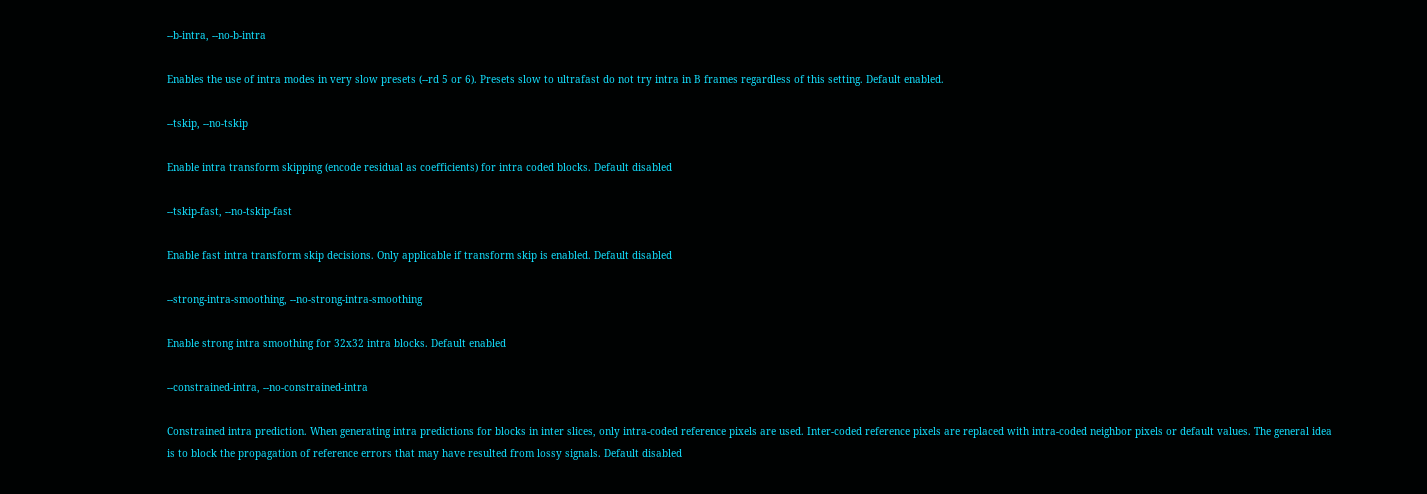--b-intra, --no-b-intra

Enables the use of intra modes in very slow presets (--rd 5 or 6). Presets slow to ultrafast do not try intra in B frames regardless of this setting. Default enabled.

--tskip, --no-tskip

Enable intra transform skipping (encode residual as coefficients) for intra coded blocks. Default disabled

--tskip-fast, --no-tskip-fast

Enable fast intra transform skip decisions. Only applicable if transform skip is enabled. Default disabled

--strong-intra-smoothing, --no-strong-intra-smoothing

Enable strong intra smoothing for 32x32 intra blocks. Default enabled

--constrained-intra, --no-constrained-intra

Constrained intra prediction. When generating intra predictions for blocks in inter slices, only intra-coded reference pixels are used. Inter-coded reference pixels are replaced with intra-coded neighbor pixels or default values. The general idea is to block the propagation of reference errors that may have resulted from lossy signals. Default disabled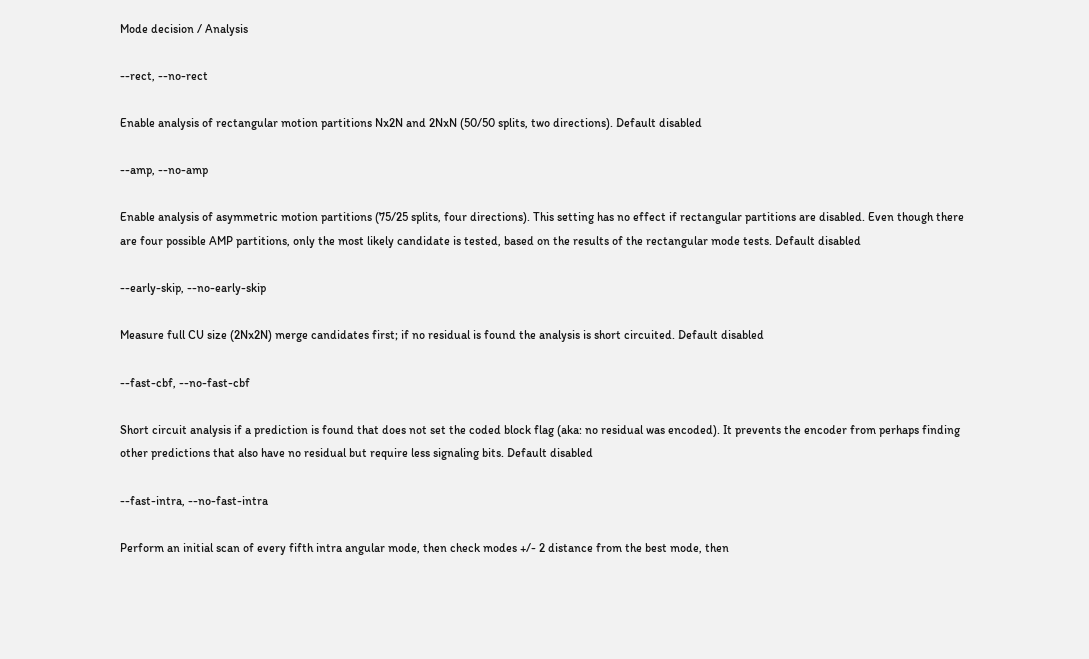Mode decision / Analysis

--rect, --no-rect

Enable analysis of rectangular motion partitions Nx2N and 2NxN (50/50 splits, two directions). Default disabled

--amp, --no-amp

Enable analysis of asymmetric motion partitions (75/25 splits, four directions). This setting has no effect if rectangular partitions are disabled. Even though there are four possible AMP partitions, only the most likely candidate is tested, based on the results of the rectangular mode tests. Default disabled

--early-skip, --no-early-skip

Measure full CU size (2Nx2N) merge candidates first; if no residual is found the analysis is short circuited. Default disabled

--fast-cbf, --no-fast-cbf

Short circuit analysis if a prediction is found that does not set the coded block flag (aka: no residual was encoded). It prevents the encoder from perhaps finding other predictions that also have no residual but require less signaling bits. Default disabled

--fast-intra, --no-fast-intra

Perform an initial scan of every fifth intra angular mode, then check modes +/- 2 distance from the best mode, then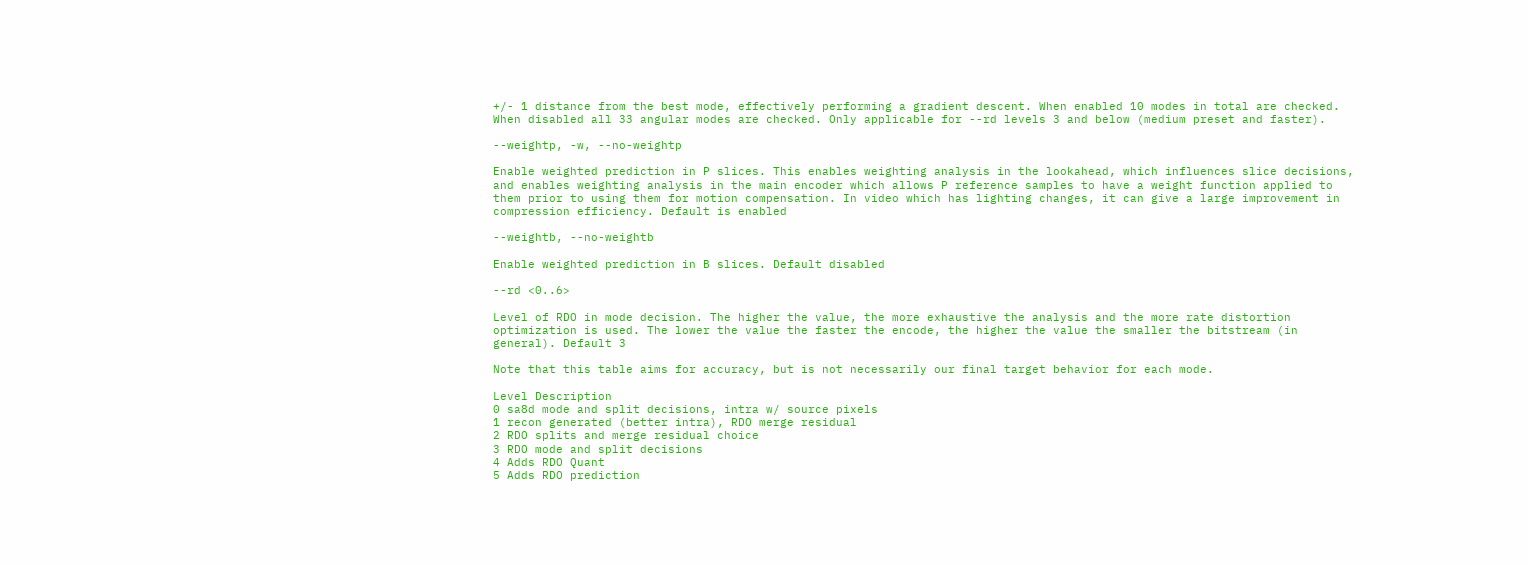+/- 1 distance from the best mode, effectively performing a gradient descent. When enabled 10 modes in total are checked. When disabled all 33 angular modes are checked. Only applicable for --rd levels 3 and below (medium preset and faster).

--weightp, -w, --no-weightp

Enable weighted prediction in P slices. This enables weighting analysis in the lookahead, which influences slice decisions, and enables weighting analysis in the main encoder which allows P reference samples to have a weight function applied to them prior to using them for motion compensation. In video which has lighting changes, it can give a large improvement in compression efficiency. Default is enabled

--weightb, --no-weightb

Enable weighted prediction in B slices. Default disabled

--rd <0..6>

Level of RDO in mode decision. The higher the value, the more exhaustive the analysis and the more rate distortion optimization is used. The lower the value the faster the encode, the higher the value the smaller the bitstream (in general). Default 3

Note that this table aims for accuracy, but is not necessarily our final target behavior for each mode.

Level Description
0 sa8d mode and split decisions, intra w/ source pixels
1 recon generated (better intra), RDO merge residual
2 RDO splits and merge residual choice
3 RDO mode and split decisions
4 Adds RDO Quant
5 Adds RDO prediction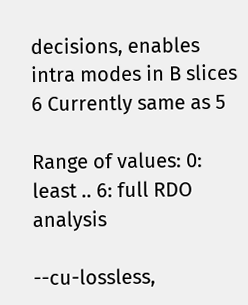decisions, enables intra modes in B slices
6 Currently same as 5

Range of values: 0: least .. 6: full RDO analysis

--cu-lossless,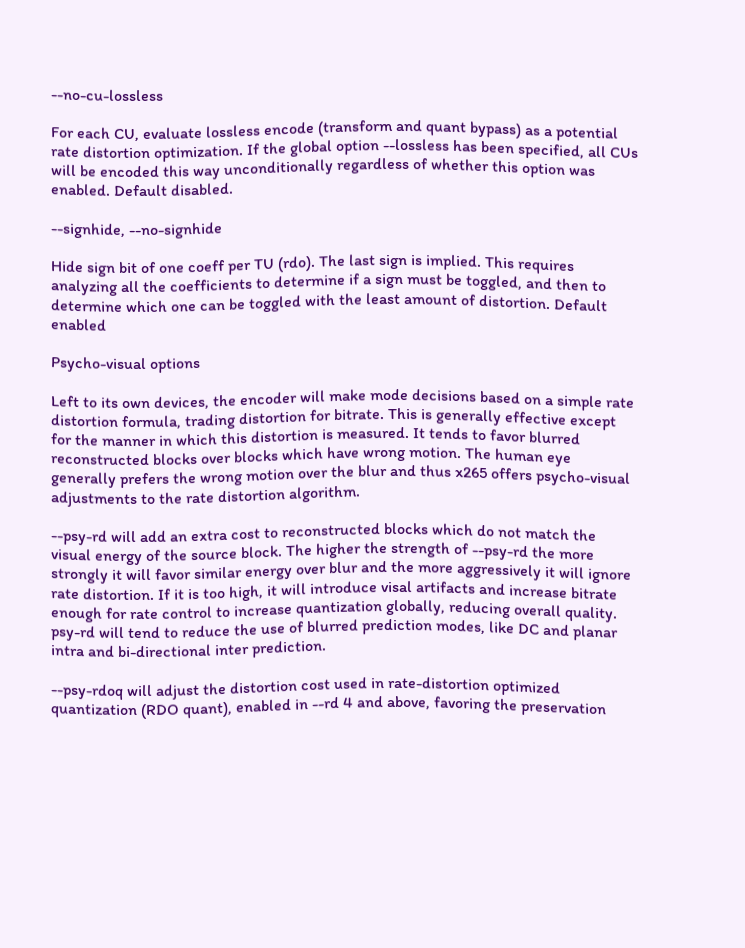--no-cu-lossless

For each CU, evaluate lossless encode (transform and quant bypass) as a potential rate distortion optimization. If the global option --lossless has been specified, all CUs will be encoded this way unconditionally regardless of whether this option was enabled. Default disabled.

--signhide, --no-signhide

Hide sign bit of one coeff per TU (rdo). The last sign is implied. This requires analyzing all the coefficients to determine if a sign must be toggled, and then to determine which one can be toggled with the least amount of distortion. Default enabled

Psycho-visual options

Left to its own devices, the encoder will make mode decisions based on a simple rate distortion formula, trading distortion for bitrate. This is generally effective except for the manner in which this distortion is measured. It tends to favor blurred reconstructed blocks over blocks which have wrong motion. The human eye generally prefers the wrong motion over the blur and thus x265 offers psycho-visual adjustments to the rate distortion algorithm.

--psy-rd will add an extra cost to reconstructed blocks which do not match the visual energy of the source block. The higher the strength of --psy-rd the more strongly it will favor similar energy over blur and the more aggressively it will ignore rate distortion. If it is too high, it will introduce visal artifacts and increase bitrate enough for rate control to increase quantization globally, reducing overall quality. psy-rd will tend to reduce the use of blurred prediction modes, like DC and planar intra and bi-directional inter prediction.

--psy-rdoq will adjust the distortion cost used in rate-distortion optimized quantization (RDO quant), enabled in --rd 4 and above, favoring the preservation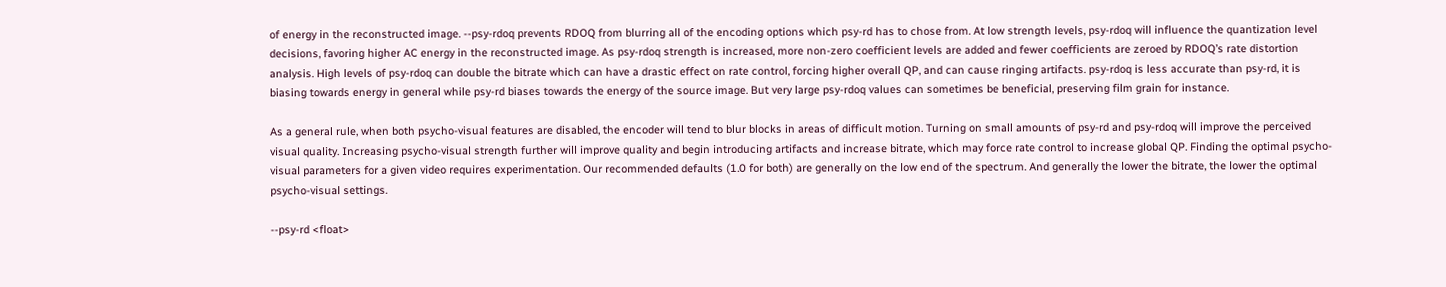of energy in the reconstructed image. --psy-rdoq prevents RDOQ from blurring all of the encoding options which psy-rd has to chose from. At low strength levels, psy-rdoq will influence the quantization level decisions, favoring higher AC energy in the reconstructed image. As psy-rdoq strength is increased, more non-zero coefficient levels are added and fewer coefficients are zeroed by RDOQ’s rate distortion analysis. High levels of psy-rdoq can double the bitrate which can have a drastic effect on rate control, forcing higher overall QP, and can cause ringing artifacts. psy-rdoq is less accurate than psy-rd, it is biasing towards energy in general while psy-rd biases towards the energy of the source image. But very large psy-rdoq values can sometimes be beneficial, preserving film grain for instance.

As a general rule, when both psycho-visual features are disabled, the encoder will tend to blur blocks in areas of difficult motion. Turning on small amounts of psy-rd and psy-rdoq will improve the perceived visual quality. Increasing psycho-visual strength further will improve quality and begin introducing artifacts and increase bitrate, which may force rate control to increase global QP. Finding the optimal psycho-visual parameters for a given video requires experimentation. Our recommended defaults (1.0 for both) are generally on the low end of the spectrum. And generally the lower the bitrate, the lower the optimal psycho-visual settings.

--psy-rd <float>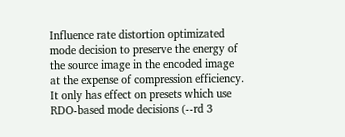Influence rate distortion optimizated mode decision to preserve the energy of the source image in the encoded image at the expense of compression efficiency. It only has effect on presets which use RDO-based mode decisions (--rd 3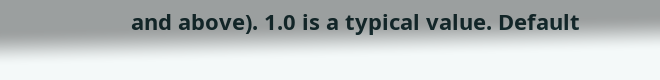and above). 1.0 is a typical value. Default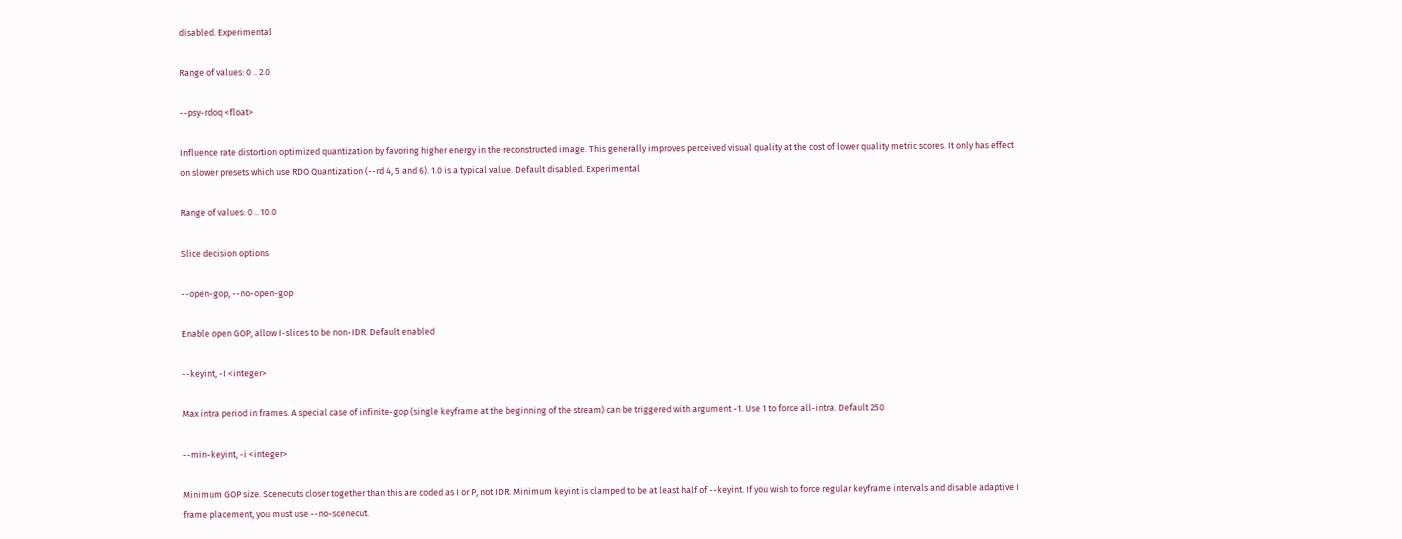disabled. Experimental

Range of values: 0 .. 2.0

--psy-rdoq <float>

Influence rate distortion optimized quantization by favoring higher energy in the reconstructed image. This generally improves perceived visual quality at the cost of lower quality metric scores. It only has effect on slower presets which use RDO Quantization (--rd 4, 5 and 6). 1.0 is a typical value. Default disabled. Experimental

Range of values: 0 .. 10.0

Slice decision options

--open-gop, --no-open-gop

Enable open GOP, allow I-slices to be non-IDR. Default enabled

--keyint, -I <integer>

Max intra period in frames. A special case of infinite-gop (single keyframe at the beginning of the stream) can be triggered with argument -1. Use 1 to force all-intra. Default 250

--min-keyint, -i <integer>

Minimum GOP size. Scenecuts closer together than this are coded as I or P, not IDR. Minimum keyint is clamped to be at least half of --keyint. If you wish to force regular keyframe intervals and disable adaptive I frame placement, you must use --no-scenecut.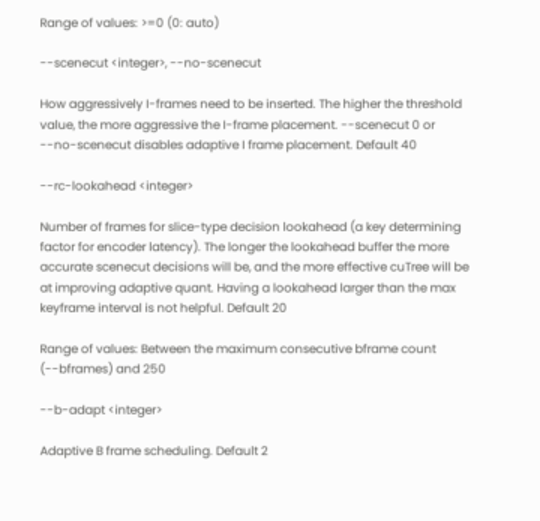Range of values: >=0 (0: auto)

--scenecut <integer>, --no-scenecut

How aggressively I-frames need to be inserted. The higher the threshold value, the more aggressive the I-frame placement. --scenecut 0 or --no-scenecut disables adaptive I frame placement. Default 40

--rc-lookahead <integer>

Number of frames for slice-type decision lookahead (a key determining factor for encoder latency). The longer the lookahead buffer the more accurate scenecut decisions will be, and the more effective cuTree will be at improving adaptive quant. Having a lookahead larger than the max keyframe interval is not helpful. Default 20

Range of values: Between the maximum consecutive bframe count (--bframes) and 250

--b-adapt <integer>

Adaptive B frame scheduling. Default 2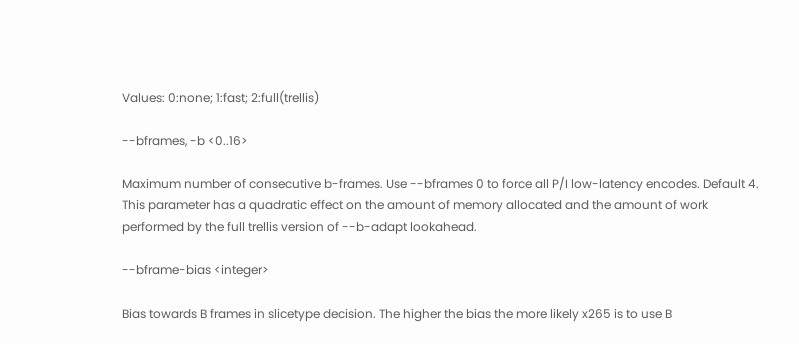Values: 0:none; 1:fast; 2:full(trellis)

--bframes, -b <0..16>

Maximum number of consecutive b-frames. Use --bframes 0 to force all P/I low-latency encodes. Default 4. This parameter has a quadratic effect on the amount of memory allocated and the amount of work performed by the full trellis version of --b-adapt lookahead.

--bframe-bias <integer>

Bias towards B frames in slicetype decision. The higher the bias the more likely x265 is to use B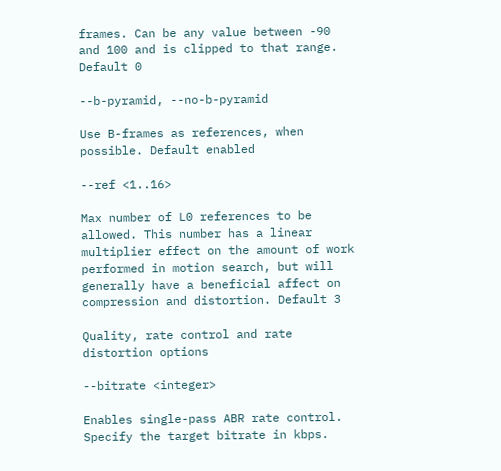frames. Can be any value between -90 and 100 and is clipped to that range. Default 0

--b-pyramid, --no-b-pyramid

Use B-frames as references, when possible. Default enabled

--ref <1..16>

Max number of L0 references to be allowed. This number has a linear multiplier effect on the amount of work performed in motion search, but will generally have a beneficial affect on compression and distortion. Default 3

Quality, rate control and rate distortion options

--bitrate <integer>

Enables single-pass ABR rate control. Specify the target bitrate in kbps.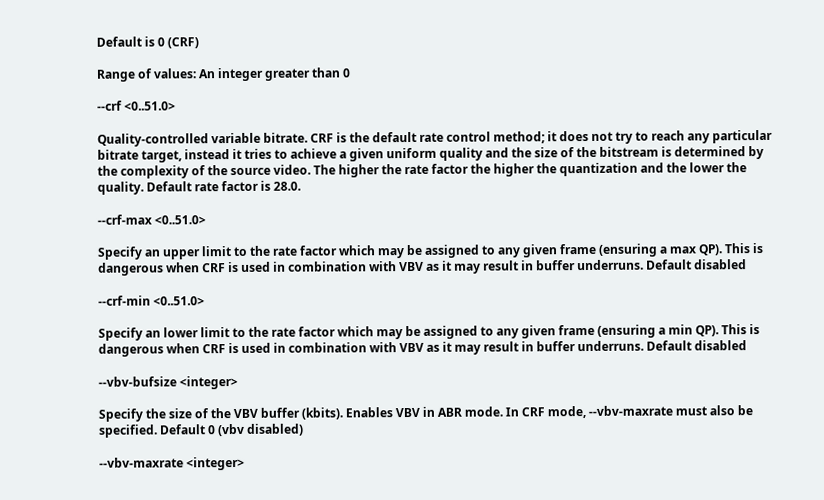Default is 0 (CRF)

Range of values: An integer greater than 0

--crf <0..51.0>

Quality-controlled variable bitrate. CRF is the default rate control method; it does not try to reach any particular bitrate target, instead it tries to achieve a given uniform quality and the size of the bitstream is determined by the complexity of the source video. The higher the rate factor the higher the quantization and the lower the quality. Default rate factor is 28.0.

--crf-max <0..51.0>

Specify an upper limit to the rate factor which may be assigned to any given frame (ensuring a max QP). This is dangerous when CRF is used in combination with VBV as it may result in buffer underruns. Default disabled

--crf-min <0..51.0>

Specify an lower limit to the rate factor which may be assigned to any given frame (ensuring a min QP). This is dangerous when CRF is used in combination with VBV as it may result in buffer underruns. Default disabled

--vbv-bufsize <integer>

Specify the size of the VBV buffer (kbits). Enables VBV in ABR mode. In CRF mode, --vbv-maxrate must also be specified. Default 0 (vbv disabled)

--vbv-maxrate <integer>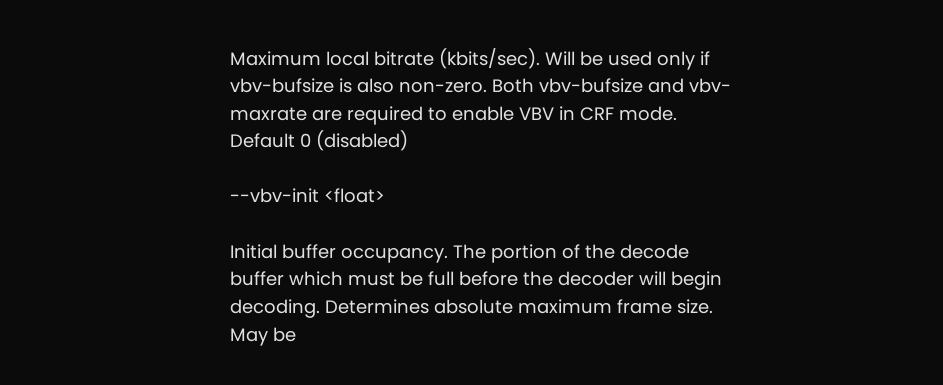Maximum local bitrate (kbits/sec). Will be used only if vbv-bufsize is also non-zero. Both vbv-bufsize and vbv-maxrate are required to enable VBV in CRF mode. Default 0 (disabled)

--vbv-init <float>

Initial buffer occupancy. The portion of the decode buffer which must be full before the decoder will begin decoding. Determines absolute maximum frame size. May be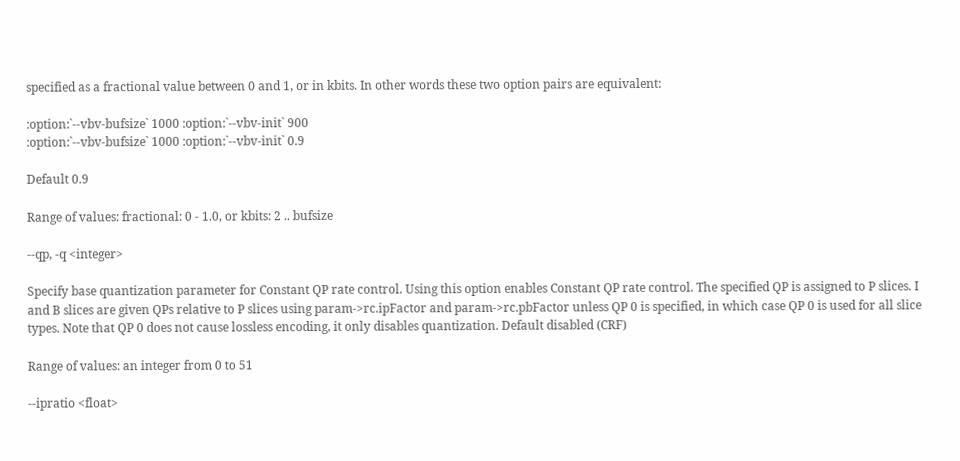specified as a fractional value between 0 and 1, or in kbits. In other words these two option pairs are equivalent:

:option:`--vbv-bufsize` 1000 :option:`--vbv-init` 900
:option:`--vbv-bufsize` 1000 :option:`--vbv-init` 0.9

Default 0.9

Range of values: fractional: 0 - 1.0, or kbits: 2 .. bufsize

--qp, -q <integer>

Specify base quantization parameter for Constant QP rate control. Using this option enables Constant QP rate control. The specified QP is assigned to P slices. I and B slices are given QPs relative to P slices using param->rc.ipFactor and param->rc.pbFactor unless QP 0 is specified, in which case QP 0 is used for all slice types. Note that QP 0 does not cause lossless encoding, it only disables quantization. Default disabled (CRF)

Range of values: an integer from 0 to 51

--ipratio <float>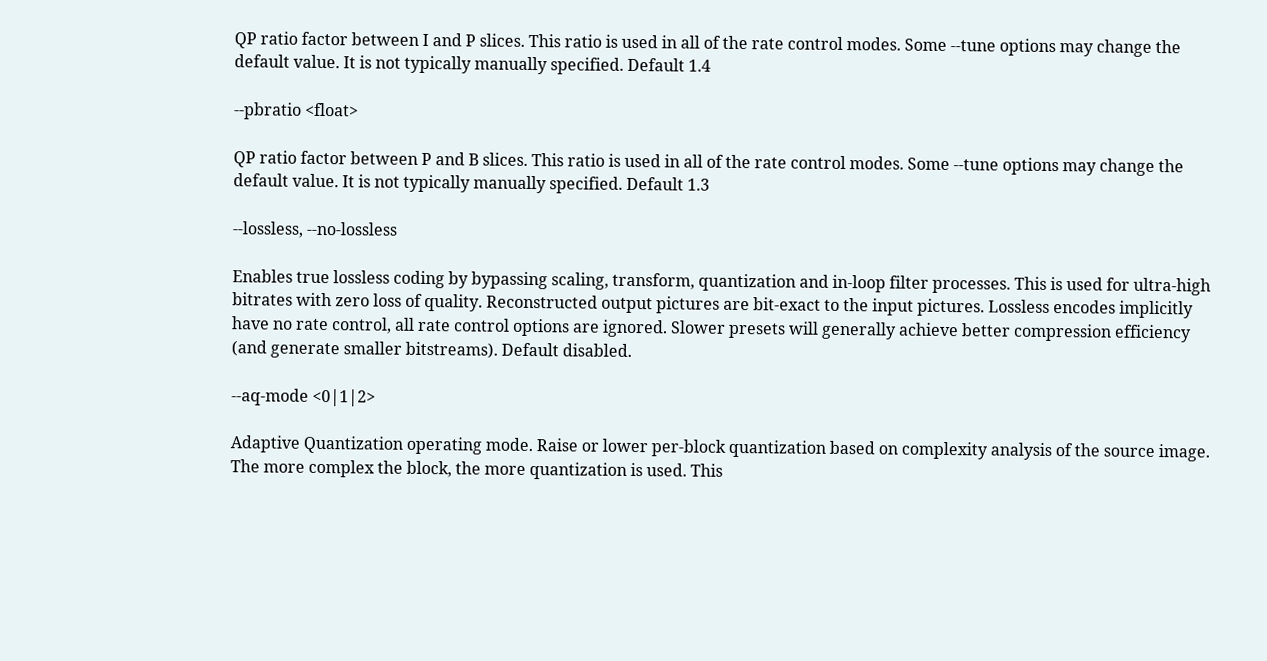QP ratio factor between I and P slices. This ratio is used in all of the rate control modes. Some --tune options may change the default value. It is not typically manually specified. Default 1.4

--pbratio <float>

QP ratio factor between P and B slices. This ratio is used in all of the rate control modes. Some --tune options may change the default value. It is not typically manually specified. Default 1.3

--lossless, --no-lossless

Enables true lossless coding by bypassing scaling, transform, quantization and in-loop filter processes. This is used for ultra-high bitrates with zero loss of quality. Reconstructed output pictures are bit-exact to the input pictures. Lossless encodes implicitly have no rate control, all rate control options are ignored. Slower presets will generally achieve better compression efficiency (and generate smaller bitstreams). Default disabled.

--aq-mode <0|1|2>

Adaptive Quantization operating mode. Raise or lower per-block quantization based on complexity analysis of the source image. The more complex the block, the more quantization is used. This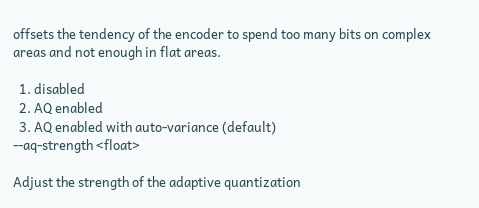offsets the tendency of the encoder to spend too many bits on complex areas and not enough in flat areas.

  1. disabled
  2. AQ enabled
  3. AQ enabled with auto-variance (default)
--aq-strength <float>

Adjust the strength of the adaptive quantization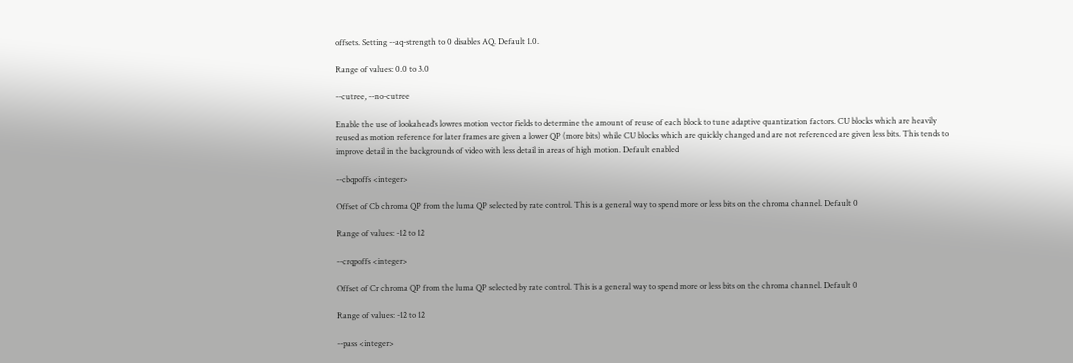offsets. Setting --aq-strength to 0 disables AQ. Default 1.0.

Range of values: 0.0 to 3.0

--cutree, --no-cutree

Enable the use of lookahead’s lowres motion vector fields to determine the amount of reuse of each block to tune adaptive quantization factors. CU blocks which are heavily reused as motion reference for later frames are given a lower QP (more bits) while CU blocks which are quickly changed and are not referenced are given less bits. This tends to improve detail in the backgrounds of video with less detail in areas of high motion. Default enabled

--cbqpoffs <integer>

Offset of Cb chroma QP from the luma QP selected by rate control. This is a general way to spend more or less bits on the chroma channel. Default 0

Range of values: -12 to 12

--crqpoffs <integer>

Offset of Cr chroma QP from the luma QP selected by rate control. This is a general way to spend more or less bits on the chroma channel. Default 0

Range of values: -12 to 12

--pass <integer>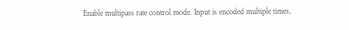Enable multipass rate control mode. Input is encoded multiple times,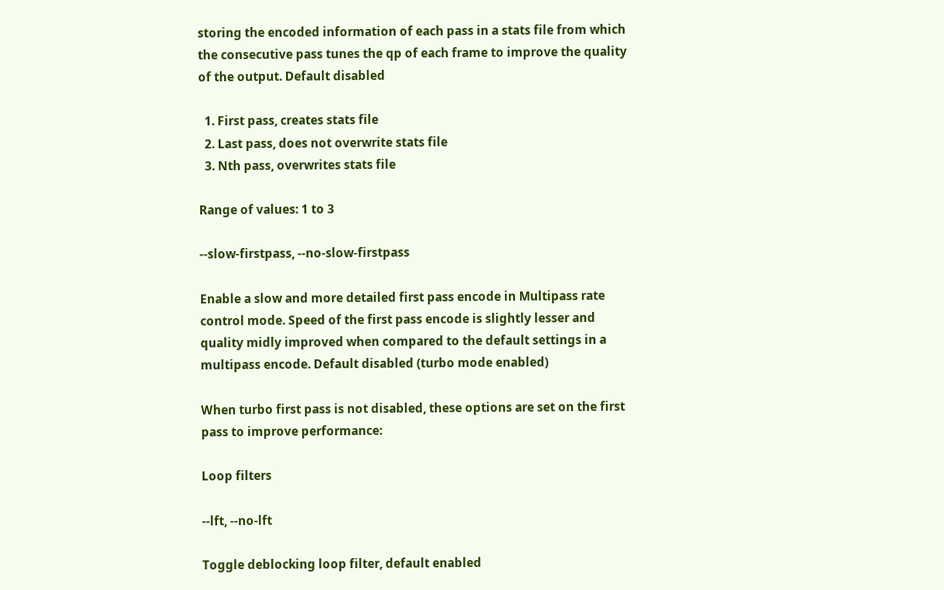storing the encoded information of each pass in a stats file from which the consecutive pass tunes the qp of each frame to improve the quality of the output. Default disabled

  1. First pass, creates stats file
  2. Last pass, does not overwrite stats file
  3. Nth pass, overwrites stats file

Range of values: 1 to 3

--slow-firstpass, --no-slow-firstpass

Enable a slow and more detailed first pass encode in Multipass rate control mode. Speed of the first pass encode is slightly lesser and quality midly improved when compared to the default settings in a multipass encode. Default disabled (turbo mode enabled)

When turbo first pass is not disabled, these options are set on the first pass to improve performance:

Loop filters

--lft, --no-lft

Toggle deblocking loop filter, default enabled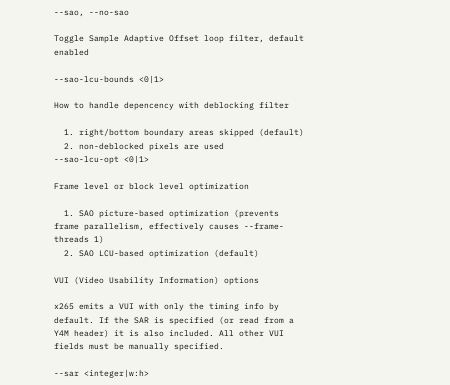--sao, --no-sao

Toggle Sample Adaptive Offset loop filter, default enabled

--sao-lcu-bounds <0|1>

How to handle depencency with deblocking filter

  1. right/bottom boundary areas skipped (default)
  2. non-deblocked pixels are used
--sao-lcu-opt <0|1>

Frame level or block level optimization

  1. SAO picture-based optimization (prevents frame parallelism, effectively causes --frame-threads 1)
  2. SAO LCU-based optimization (default)

VUI (Video Usability Information) options

x265 emits a VUI with only the timing info by default. If the SAR is specified (or read from a Y4M header) it is also included. All other VUI fields must be manually specified.

--sar <integer|w:h>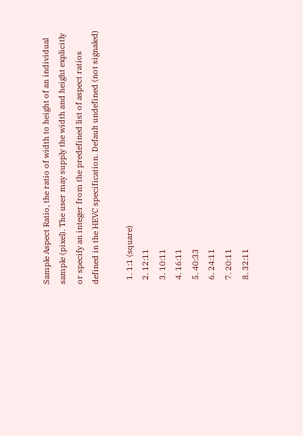Sample Aspect Ratio, the ratio of width to height of an individual sample (pixel). The user may supply the width and height explicitly or specify an integer from the predefined list of aspect ratios defined in the HEVC specification. Default undefined (not signaled)

  1. 1:1 (square)
  2. 12:11
  3. 10:11
  4. 16:11
  5. 40:33
  6. 24:11
  7. 20:11
  8. 32:11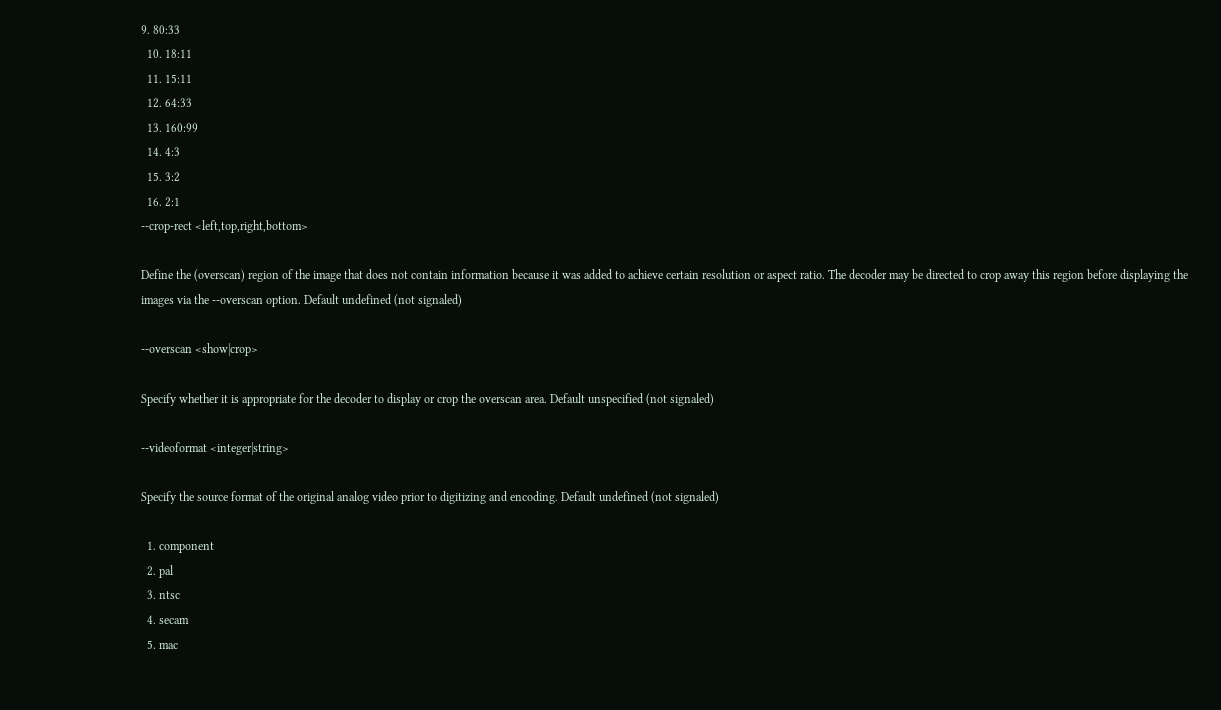9. 80:33
  10. 18:11
  11. 15:11
  12. 64:33
  13. 160:99
  14. 4:3
  15. 3:2
  16. 2:1
--crop-rect <left,top,right,bottom>

Define the (overscan) region of the image that does not contain information because it was added to achieve certain resolution or aspect ratio. The decoder may be directed to crop away this region before displaying the images via the --overscan option. Default undefined (not signaled)

--overscan <show|crop>

Specify whether it is appropriate for the decoder to display or crop the overscan area. Default unspecified (not signaled)

--videoformat <integer|string>

Specify the source format of the original analog video prior to digitizing and encoding. Default undefined (not signaled)

  1. component
  2. pal
  3. ntsc
  4. secam
  5. mac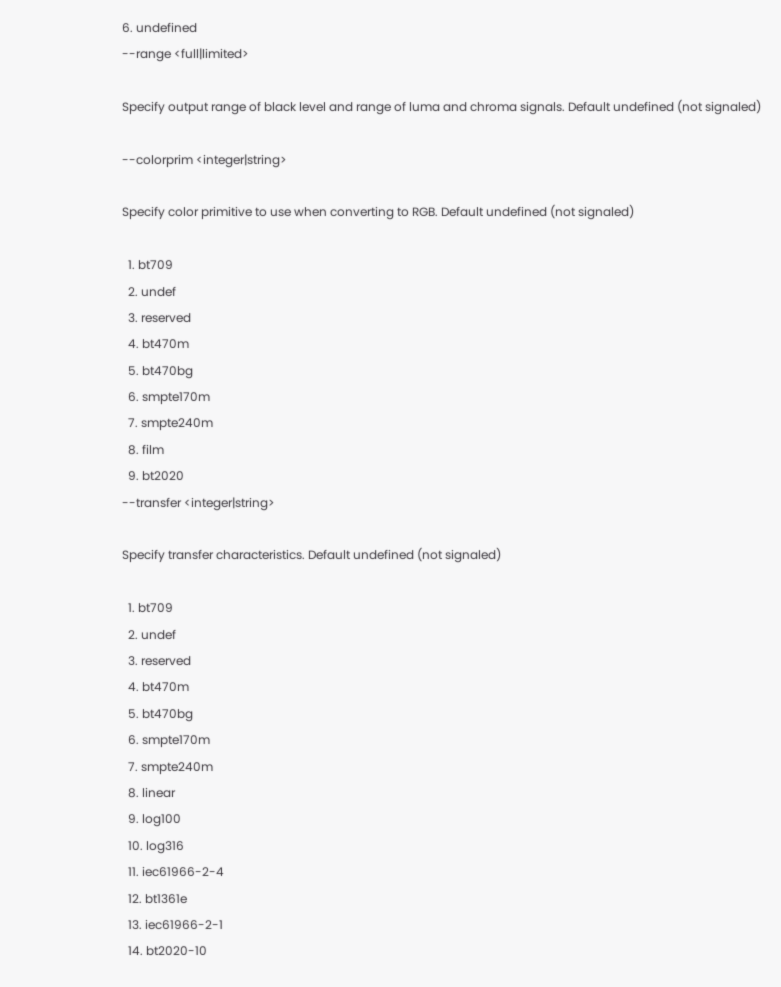6. undefined
--range <full|limited>

Specify output range of black level and range of luma and chroma signals. Default undefined (not signaled)

--colorprim <integer|string>

Specify color primitive to use when converting to RGB. Default undefined (not signaled)

  1. bt709
  2. undef
  3. reserved
  4. bt470m
  5. bt470bg
  6. smpte170m
  7. smpte240m
  8. film
  9. bt2020
--transfer <integer|string>

Specify transfer characteristics. Default undefined (not signaled)

  1. bt709
  2. undef
  3. reserved
  4. bt470m
  5. bt470bg
  6. smpte170m
  7. smpte240m
  8. linear
  9. log100
  10. log316
  11. iec61966-2-4
  12. bt1361e
  13. iec61966-2-1
  14. bt2020-10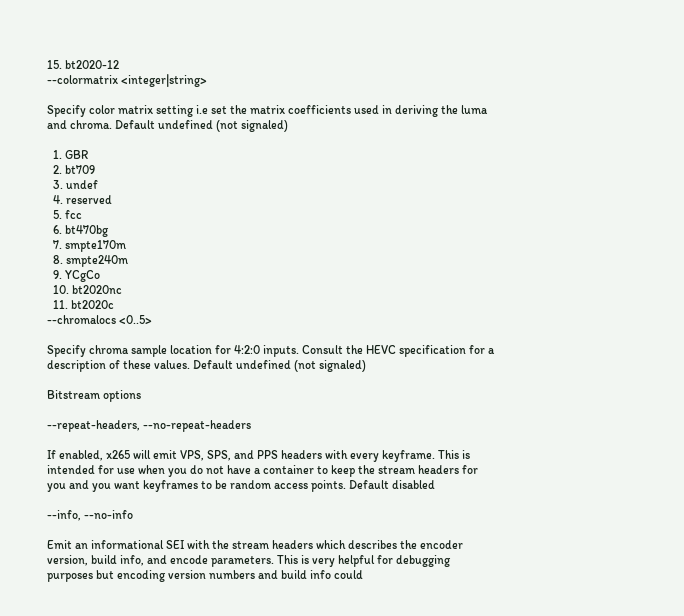15. bt2020-12
--colormatrix <integer|string>

Specify color matrix setting i.e set the matrix coefficients used in deriving the luma and chroma. Default undefined (not signaled)

  1. GBR
  2. bt709
  3. undef
  4. reserved
  5. fcc
  6. bt470bg
  7. smpte170m
  8. smpte240m
  9. YCgCo
  10. bt2020nc
  11. bt2020c
--chromalocs <0..5>

Specify chroma sample location for 4:2:0 inputs. Consult the HEVC specification for a description of these values. Default undefined (not signaled)

Bitstream options

--repeat-headers, --no-repeat-headers

If enabled, x265 will emit VPS, SPS, and PPS headers with every keyframe. This is intended for use when you do not have a container to keep the stream headers for you and you want keyframes to be random access points. Default disabled

--info, --no-info

Emit an informational SEI with the stream headers which describes the encoder version, build info, and encode parameters. This is very helpful for debugging purposes but encoding version numbers and build info could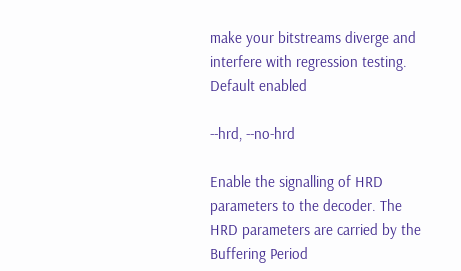make your bitstreams diverge and interfere with regression testing. Default enabled

--hrd, --no-hrd

Enable the signalling of HRD parameters to the decoder. The HRD parameters are carried by the Buffering Period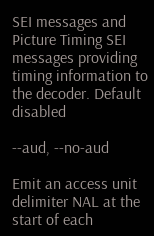SEI messages and Picture Timing SEI messages providing timing information to the decoder. Default disabled

--aud, --no-aud

Emit an access unit delimiter NAL at the start of each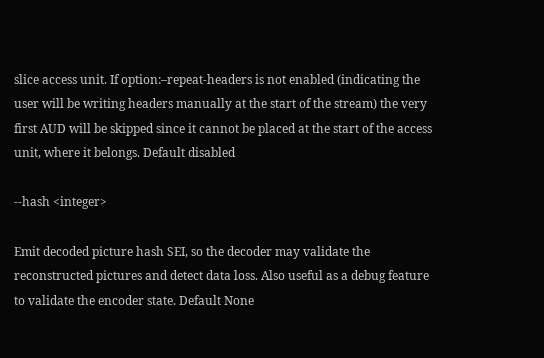slice access unit. If option:–repeat-headers is not enabled (indicating the user will be writing headers manually at the start of the stream) the very first AUD will be skipped since it cannot be placed at the start of the access unit, where it belongs. Default disabled

--hash <integer>

Emit decoded picture hash SEI, so the decoder may validate the reconstructed pictures and detect data loss. Also useful as a debug feature to validate the encoder state. Default None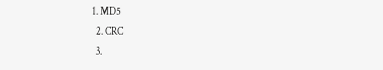1. MD5
  2. CRC
  3.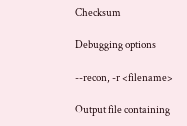Checksum

Debugging options

--recon, -r <filename>

Output file containing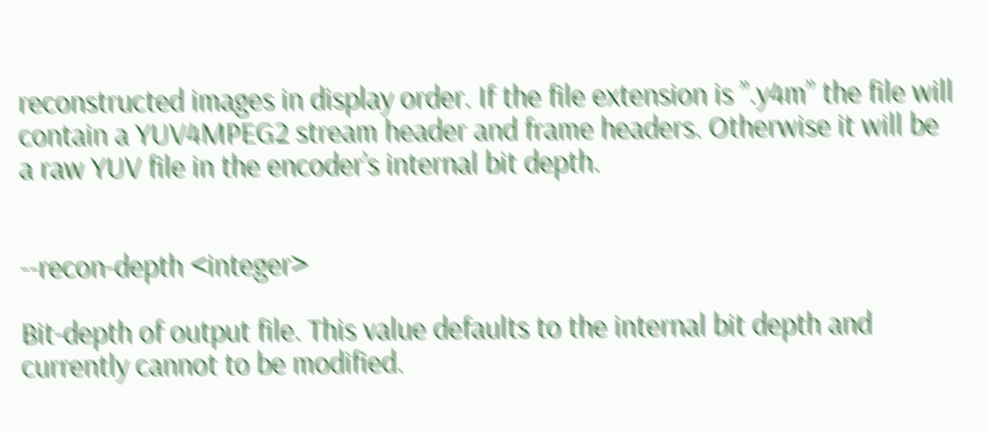reconstructed images in display order. If the file extension is ”.y4m” the file will contain a YUV4MPEG2 stream header and frame headers. Otherwise it will be a raw YUV file in the encoder’s internal bit depth.


--recon-depth <integer>

Bit-depth of output file. This value defaults to the internal bit depth and currently cannot to be modified.